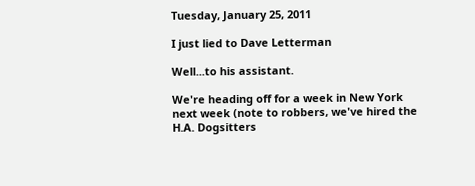Tuesday, January 25, 2011

I just lied to Dave Letterman

Well...to his assistant.

We're heading off for a week in New York next week (note to robbers, we've hired the H.A. Dogsitters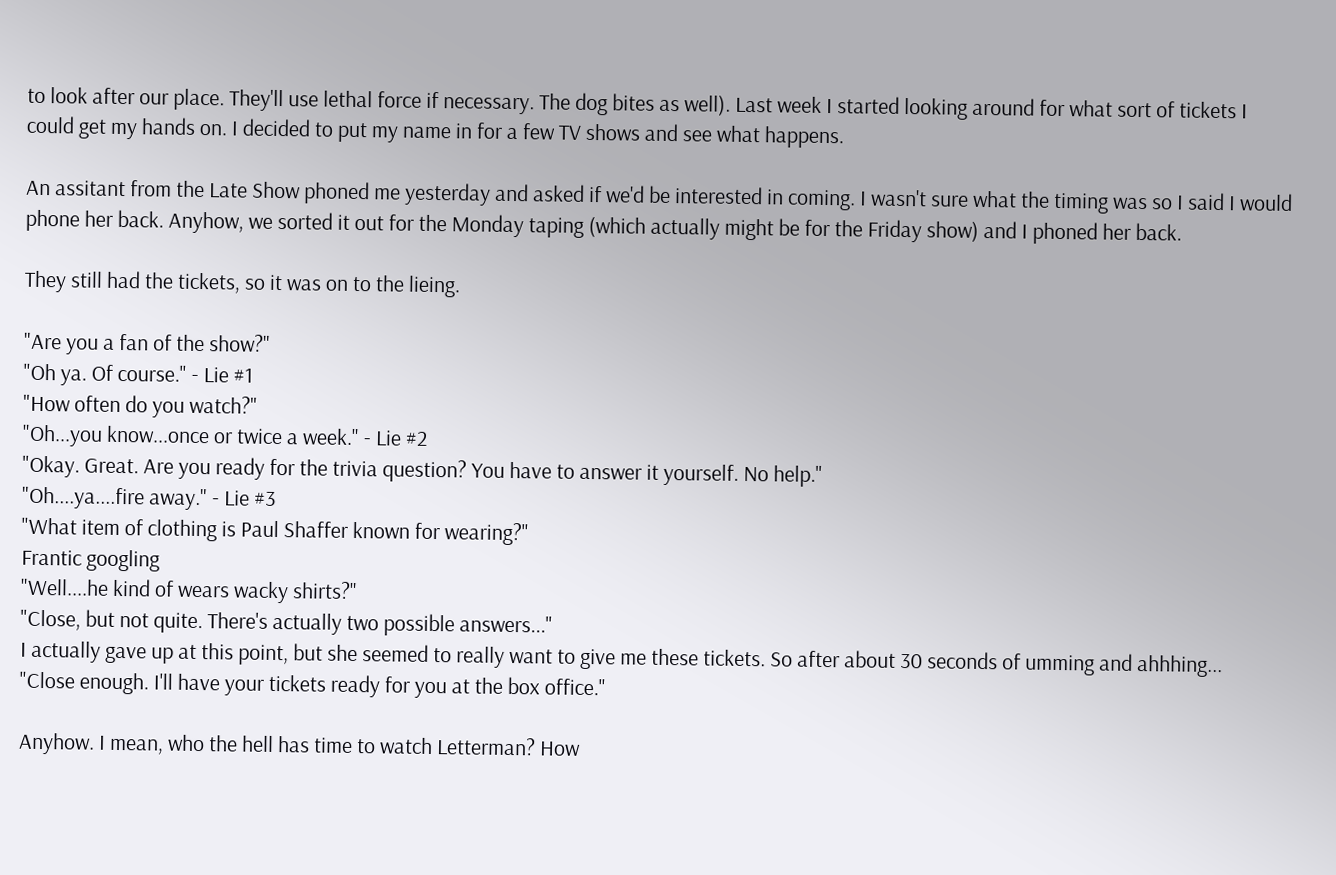to look after our place. They'll use lethal force if necessary. The dog bites as well). Last week I started looking around for what sort of tickets I could get my hands on. I decided to put my name in for a few TV shows and see what happens.

An assitant from the Late Show phoned me yesterday and asked if we'd be interested in coming. I wasn't sure what the timing was so I said I would phone her back. Anyhow, we sorted it out for the Monday taping (which actually might be for the Friday show) and I phoned her back.

They still had the tickets, so it was on to the lieing.

"Are you a fan of the show?"
"Oh ya. Of course." - Lie #1
"How often do you watch?"
"Oh...you know...once or twice a week." - Lie #2
"Okay. Great. Are you ready for the trivia question? You have to answer it yourself. No help."
"Oh....ya....fire away." - Lie #3
"What item of clothing is Paul Shaffer known for wearing?"
Frantic googling
"Well....he kind of wears wacky shirts?"
"Close, but not quite. There's actually two possible answers..."
I actually gave up at this point, but she seemed to really want to give me these tickets. So after about 30 seconds of umming and ahhhing...
"Close enough. I'll have your tickets ready for you at the box office."

Anyhow. I mean, who the hell has time to watch Letterman? How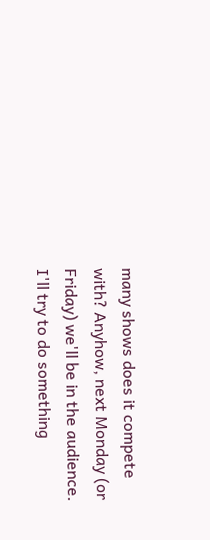many shows does it compete with? Anyhow, next Monday (or Friday) we'll be in the audience. I'll try to do something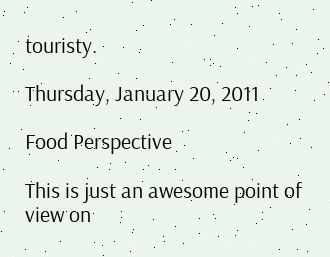touristy.

Thursday, January 20, 2011

Food Perspective

This is just an awesome point of view on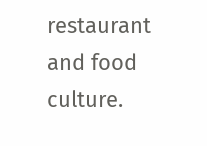restaurant and food culture.